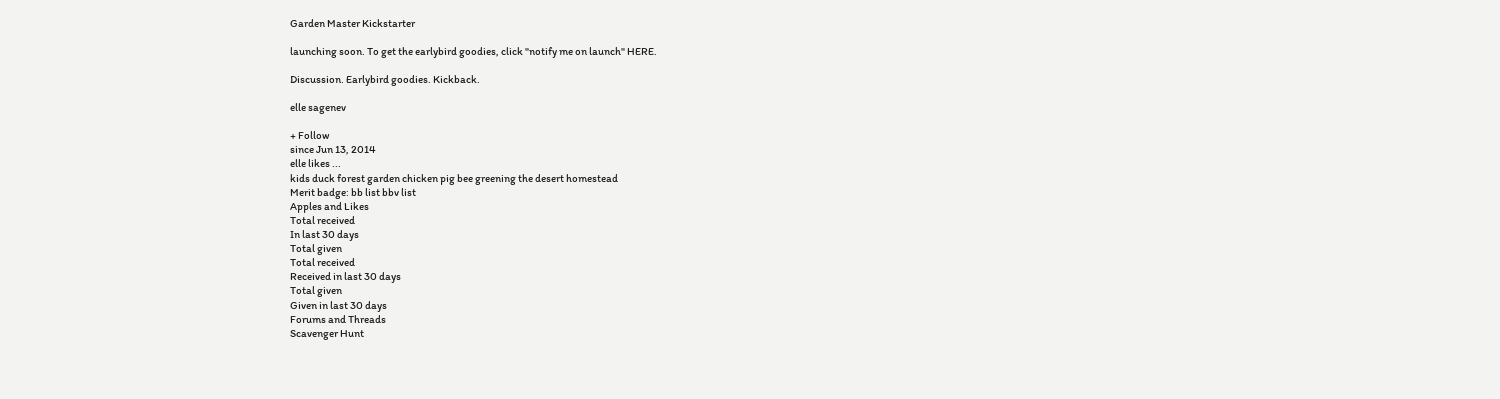Garden Master Kickstarter

launching soon. To get the earlybird goodies, click "notify me on launch" HERE.

Discussion. Earlybird goodies. Kickback.

elle sagenev

+ Follow
since Jun 13, 2014
elle likes ...
kids duck forest garden chicken pig bee greening the desert homestead
Merit badge: bb list bbv list
Apples and Likes
Total received
In last 30 days
Total given
Total received
Received in last 30 days
Total given
Given in last 30 days
Forums and Threads
Scavenger Hunt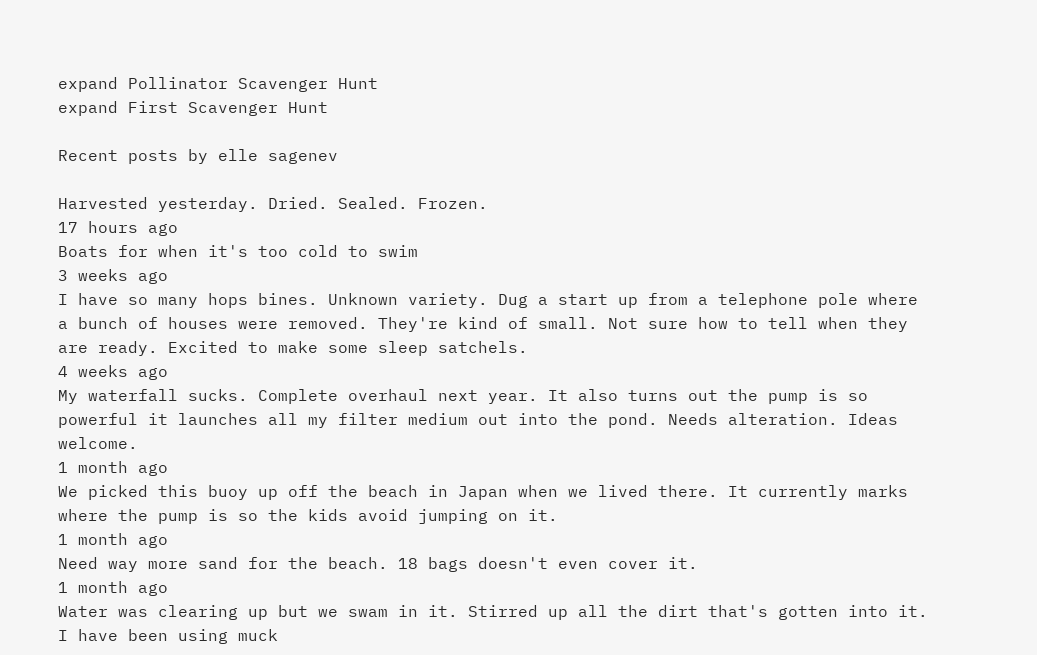expand Pollinator Scavenger Hunt
expand First Scavenger Hunt

Recent posts by elle sagenev

Harvested yesterday. Dried. Sealed. Frozen.
17 hours ago
Boats for when it's too cold to swim
3 weeks ago
I have so many hops bines. Unknown variety. Dug a start up from a telephone pole where a bunch of houses were removed. They're kind of small. Not sure how to tell when they are ready. Excited to make some sleep satchels.
4 weeks ago
My waterfall sucks. Complete overhaul next year. It also turns out the pump is so powerful it launches all my filter medium out into the pond. Needs alteration. Ideas welcome.
1 month ago
We picked this buoy up off the beach in Japan when we lived there. It currently marks where the pump is so the kids avoid jumping on it.
1 month ago
Need way more sand for the beach. 18 bags doesn't even cover it.
1 month ago
Water was clearing up but we swam in it. Stirred up all the dirt that's gotten into it.  I have been using muck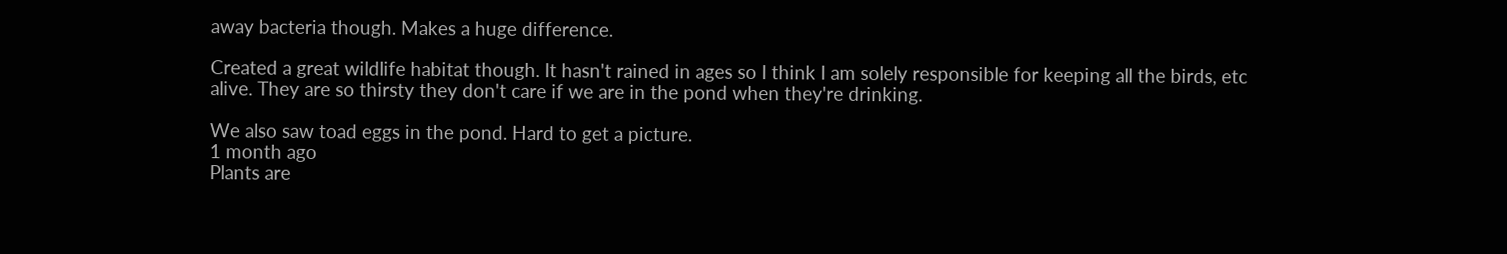away bacteria though. Makes a huge difference.

Created a great wildlife habitat though. It hasn't rained in ages so I think I am solely responsible for keeping all the birds, etc alive. They are so thirsty they don't care if we are in the pond when they're drinking.

We also saw toad eggs in the pond. Hard to get a picture.
1 month ago
Plants are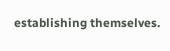establishing themselves.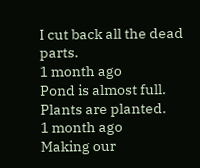I cut back all the dead parts.
1 month ago
Pond is almost full. Plants are planted.
1 month ago
Making our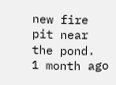new fire pit near the pond.
1 month ago